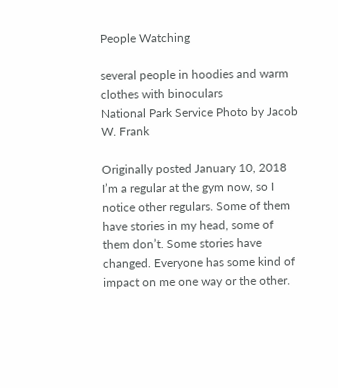People Watching

several people in hoodies and warm clothes with binoculars
National Park Service Photo by Jacob W. Frank

Originally posted January 10, 2018
I’m a regular at the gym now, so I notice other regulars. Some of them have stories in my head, some of them don’t. Some stories have changed. Everyone has some kind of impact on me one way or the other.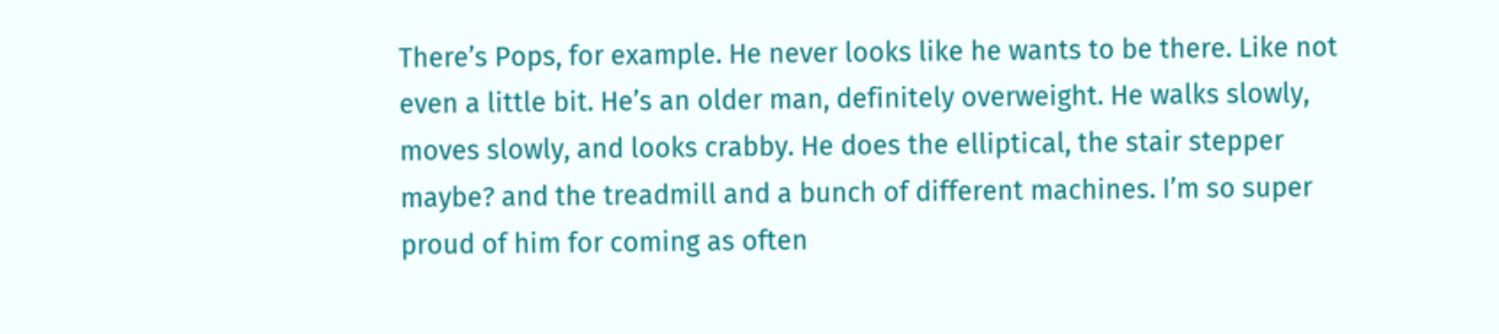There’s Pops, for example. He never looks like he wants to be there. Like not even a little bit. He’s an older man, definitely overweight. He walks slowly, moves slowly, and looks crabby. He does the elliptical, the stair stepper maybe? and the treadmill and a bunch of different machines. I’m so super proud of him for coming as often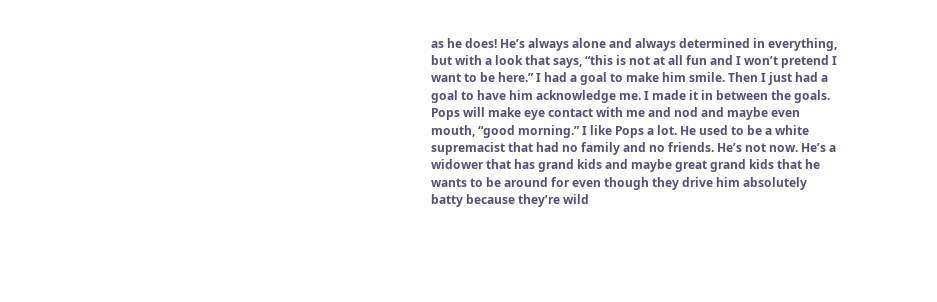as he does! He’s always alone and always determined in everything, but with a look that says, “this is not at all fun and I won’t pretend I want to be here.” I had a goal to make him smile. Then I just had a goal to have him acknowledge me. I made it in between the goals. Pops will make eye contact with me and nod and maybe even mouth, “good morning.” I like Pops a lot. He used to be a white supremacist that had no family and no friends. He’s not now. He’s a widower that has grand kids and maybe great grand kids that he wants to be around for even though they drive him absolutely batty because they’re wild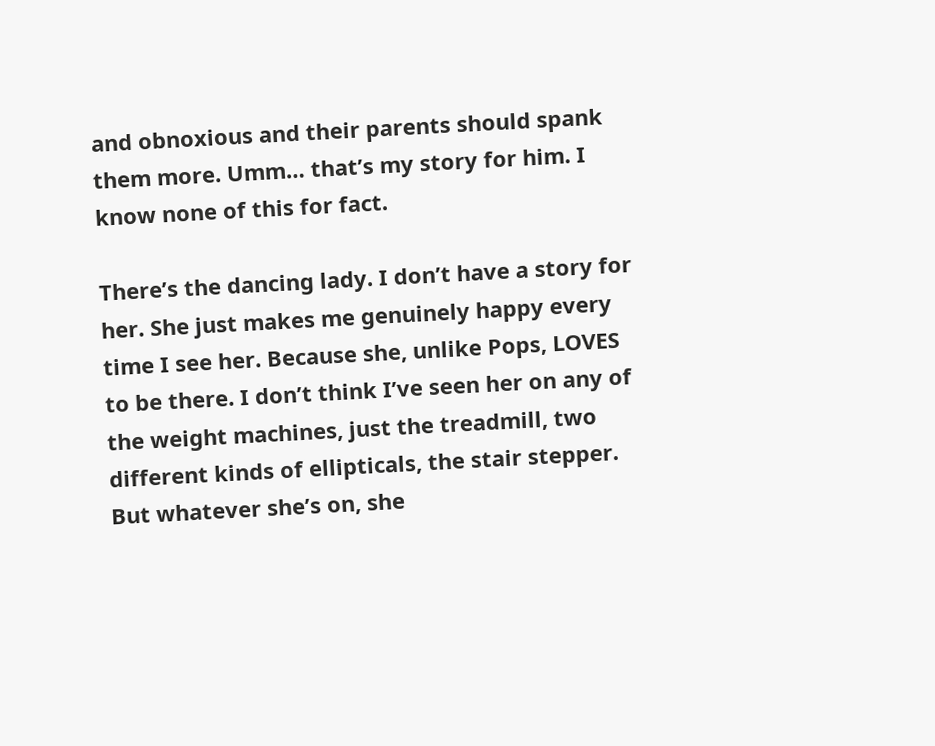and obnoxious and their parents should spank them more. Umm… that’s my story for him. I know none of this for fact.

There’s the dancing lady. I don’t have a story for her. She just makes me genuinely happy every time I see her. Because she, unlike Pops, LOVES to be there. I don’t think I’ve seen her on any of the weight machines, just the treadmill, two different kinds of ellipticals, the stair stepper. But whatever she’s on, she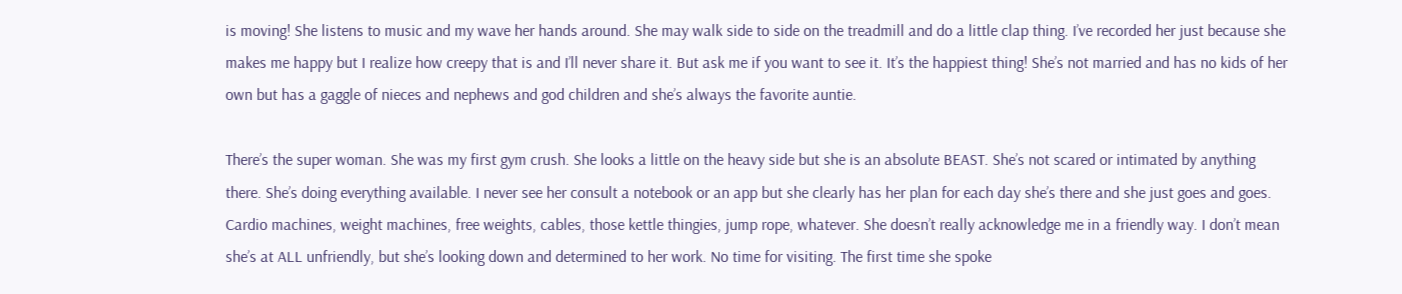is moving! She listens to music and my wave her hands around. She may walk side to side on the treadmill and do a little clap thing. I’ve recorded her just because she makes me happy but I realize how creepy that is and I’ll never share it. But ask me if you want to see it. It’s the happiest thing! She’s not married and has no kids of her own but has a gaggle of nieces and nephews and god children and she’s always the favorite auntie.

There’s the super woman. She was my first gym crush. She looks a little on the heavy side but she is an absolute BEAST. She’s not scared or intimated by anything there. She’s doing everything available. I never see her consult a notebook or an app but she clearly has her plan for each day she’s there and she just goes and goes. Cardio machines, weight machines, free weights, cables, those kettle thingies, jump rope, whatever. She doesn’t really acknowledge me in a friendly way. I don’t mean she’s at ALL unfriendly, but she’s looking down and determined to her work. No time for visiting. The first time she spoke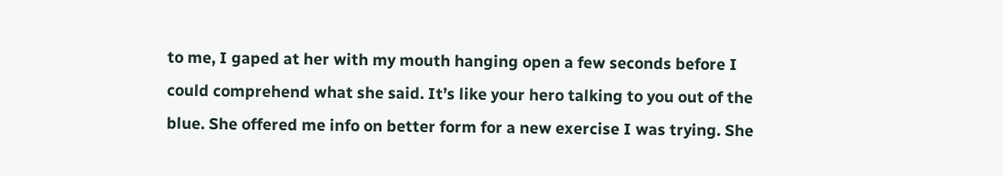to me, I gaped at her with my mouth hanging open a few seconds before I could comprehend what she said. It’s like your hero talking to you out of the blue. She offered me info on better form for a new exercise I was trying. She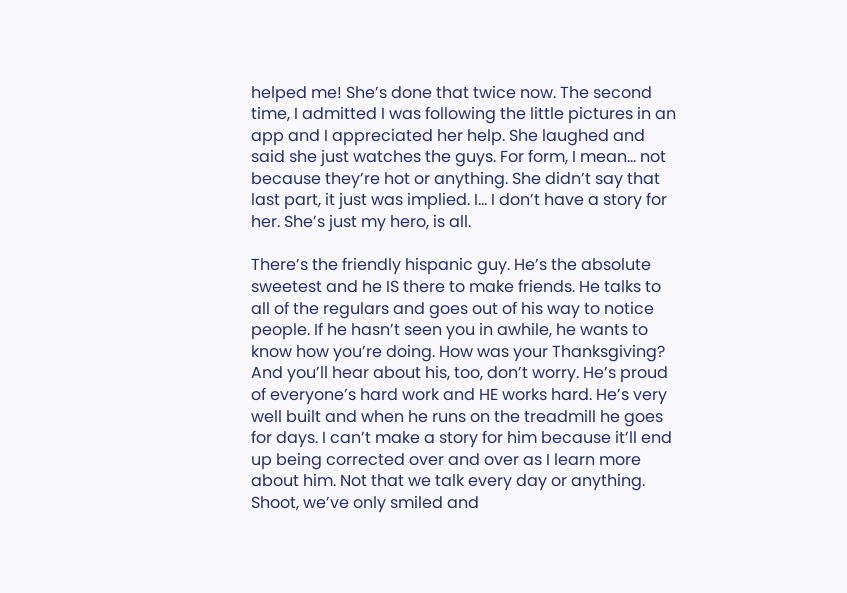helped me! She’s done that twice now. The second time, I admitted I was following the little pictures in an app and I appreciated her help. She laughed and said she just watches the guys. For form, I mean… not because they’re hot or anything. She didn’t say that last part, it just was implied. I… I don’t have a story for her. She’s just my hero, is all.

There’s the friendly hispanic guy. He’s the absolute sweetest and he IS there to make friends. He talks to all of the regulars and goes out of his way to notice people. If he hasn’t seen you in awhile, he wants to know how you’re doing. How was your Thanksgiving? And you’ll hear about his, too, don’t worry. He’s proud of everyone’s hard work and HE works hard. He’s very well built and when he runs on the treadmill he goes for days. I can’t make a story for him because it’ll end up being corrected over and over as I learn more about him. Not that we talk every day or anything. Shoot, we’ve only smiled and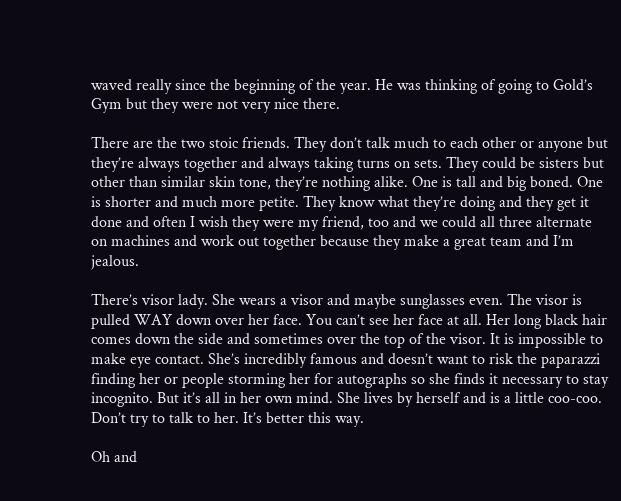waved really since the beginning of the year. He was thinking of going to Gold’s Gym but they were not very nice there.

There are the two stoic friends. They don’t talk much to each other or anyone but they’re always together and always taking turns on sets. They could be sisters but other than similar skin tone, they’re nothing alike. One is tall and big boned. One is shorter and much more petite. They know what they’re doing and they get it done and often I wish they were my friend, too and we could all three alternate on machines and work out together because they make a great team and I’m jealous.

There’s visor lady. She wears a visor and maybe sunglasses even. The visor is pulled WAY down over her face. You can’t see her face at all. Her long black hair comes down the side and sometimes over the top of the visor. It is impossible to make eye contact. She’s incredibly famous and doesn’t want to risk the paparazzi finding her or people storming her for autographs so she finds it necessary to stay incognito. But it’s all in her own mind. She lives by herself and is a little coo-coo. Don’t try to talk to her. It’s better this way.

Oh and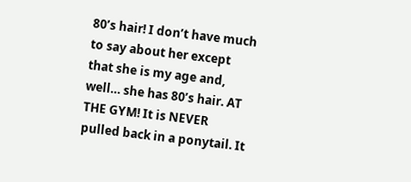80’s hair! I don’t have much to say about her except that she is my age and, well… she has 80’s hair. AT THE GYM! It is NEVER pulled back in a ponytail. It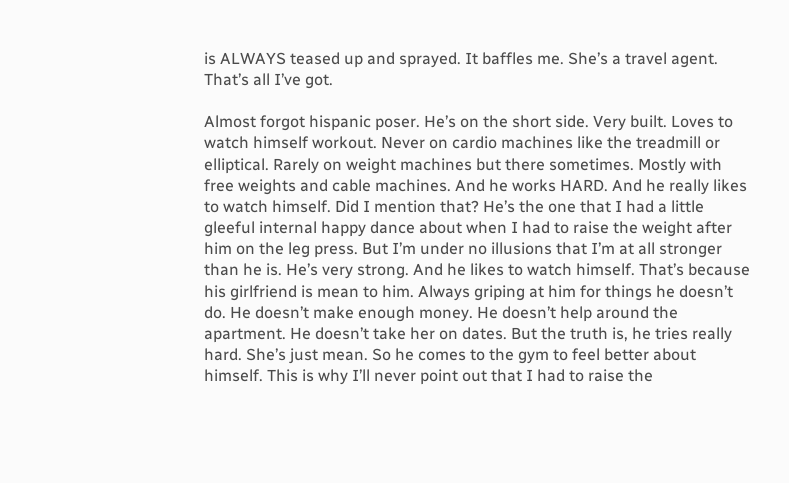is ALWAYS teased up and sprayed. It baffles me. She’s a travel agent. That’s all I’ve got.

Almost forgot hispanic poser. He’s on the short side. Very built. Loves to watch himself workout. Never on cardio machines like the treadmill or elliptical. Rarely on weight machines but there sometimes. Mostly with free weights and cable machines. And he works HARD. And he really likes to watch himself. Did I mention that? He’s the one that I had a little gleeful internal happy dance about when I had to raise the weight after him on the leg press. But I’m under no illusions that I’m at all stronger than he is. He’s very strong. And he likes to watch himself. That’s because his girlfriend is mean to him. Always griping at him for things he doesn’t do. He doesn’t make enough money. He doesn’t help around the apartment. He doesn’t take her on dates. But the truth is, he tries really hard. She’s just mean. So he comes to the gym to feel better about himself. This is why I’ll never point out that I had to raise the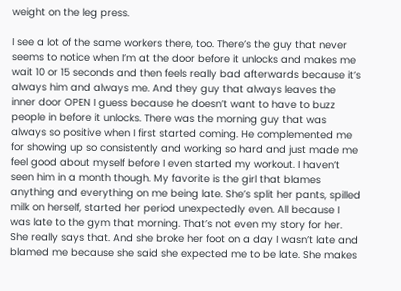weight on the leg press.

I see a lot of the same workers there, too. There’s the guy that never seems to notice when I’m at the door before it unlocks and makes me wait 10 or 15 seconds and then feels really bad afterwards because it’s always him and always me. And they guy that always leaves the inner door OPEN I guess because he doesn’t want to have to buzz people in before it unlocks. There was the morning guy that was always so positive when I first started coming. He complemented me for showing up so consistently and working so hard and just made me feel good about myself before I even started my workout. I haven’t seen him in a month though. My favorite is the girl that blames anything and everything on me being late. She’s split her pants, spilled milk on herself, started her period unexpectedly even. All because I was late to the gym that morning. That’s not even my story for her. She really says that. And she broke her foot on a day I wasn’t late and blamed me because she said she expected me to be late. She makes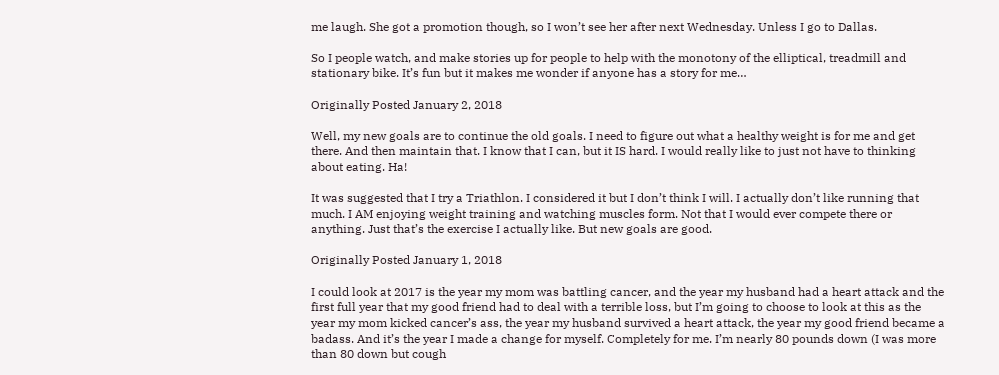me laugh. She got a promotion though, so I won’t see her after next Wednesday. Unless I go to Dallas.

So I people watch, and make stories up for people to help with the monotony of the elliptical, treadmill and stationary bike. It’s fun but it makes me wonder if anyone has a story for me…

Originally Posted January 2, 2018

Well, my new goals are to continue the old goals. I need to figure out what a healthy weight is for me and get there. And then maintain that. I know that I can, but it IS hard. I would really like to just not have to thinking about eating. Ha!

It was suggested that I try a Triathlon. I considered it but I don’t think I will. I actually don’t like running that much. I AM enjoying weight training and watching muscles form. Not that I would ever compete there or anything. Just that’s the exercise I actually like. But new goals are good.

Originally Posted January 1, 2018

I could look at 2017 is the year my mom was battling cancer, and the year my husband had a heart attack and the first full year that my good friend had to deal with a terrible loss, but I’m going to choose to look at this as the year my mom kicked cancer’s ass, the year my husband survived a heart attack, the year my good friend became a badass. And it’s the year I made a change for myself. Completely for me. I’m nearly 80 pounds down (I was more than 80 down but cough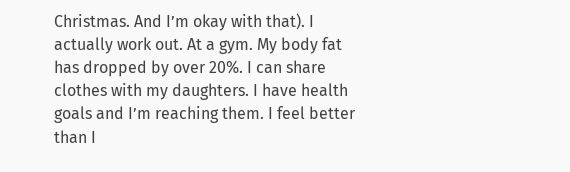Christmas. And I’m okay with that). I actually work out. At a gym. My body fat has dropped by over 20%. I can share clothes with my daughters. I have health goals and I’m reaching them. I feel better than I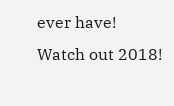ever have! Watch out 2018!